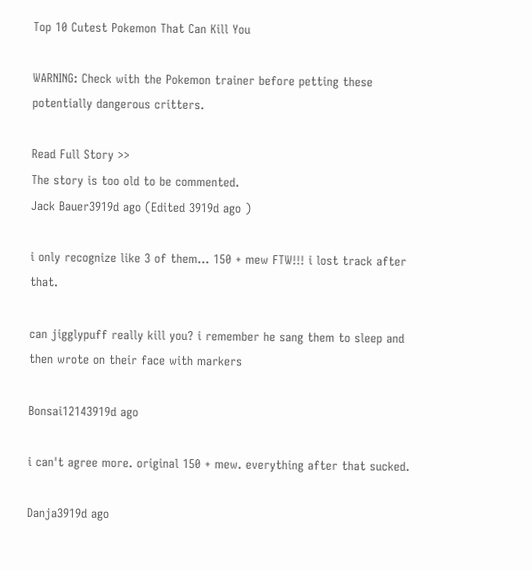Top 10 Cutest Pokemon That Can Kill You

WARNING: Check with the Pokemon trainer before petting these potentially dangerous critters.

Read Full Story >>
The story is too old to be commented.
Jack Bauer3919d ago (Edited 3919d ago )

i only recognize like 3 of them... 150 + mew FTW!!! i lost track after that.

can jigglypuff really kill you? i remember he sang them to sleep and then wrote on their face with markers

Bonsai12143919d ago

i can't agree more. original 150 + mew. everything after that sucked.

Danja3919d ago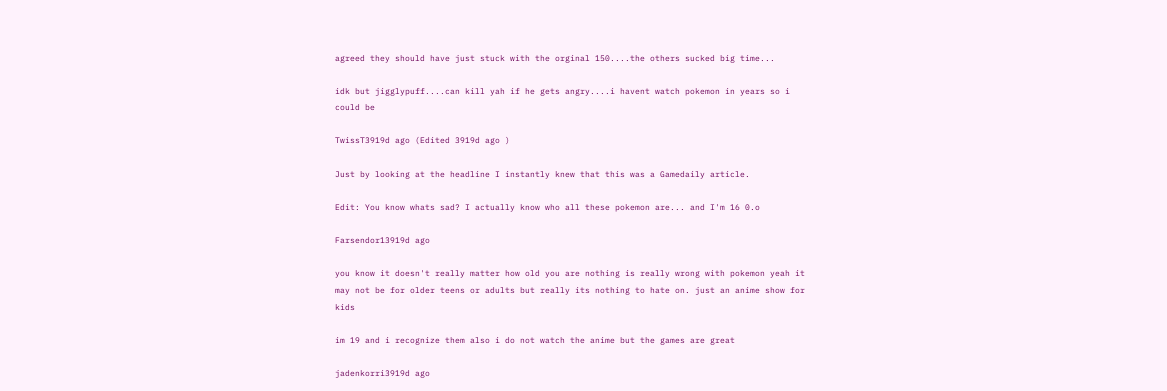agreed they should have just stuck with the orginal 150....the others sucked big time...

idk but jigglypuff....can kill yah if he gets angry....i havent watch pokemon in years so i could be

TwissT3919d ago (Edited 3919d ago )

Just by looking at the headline I instantly knew that this was a Gamedaily article.

Edit: You know whats sad? I actually know who all these pokemon are... and I'm 16 0.o

Farsendor13919d ago

you know it doesn't really matter how old you are nothing is really wrong with pokemon yeah it may not be for older teens or adults but really its nothing to hate on. just an anime show for kids

im 19 and i recognize them also i do not watch the anime but the games are great

jadenkorri3919d ago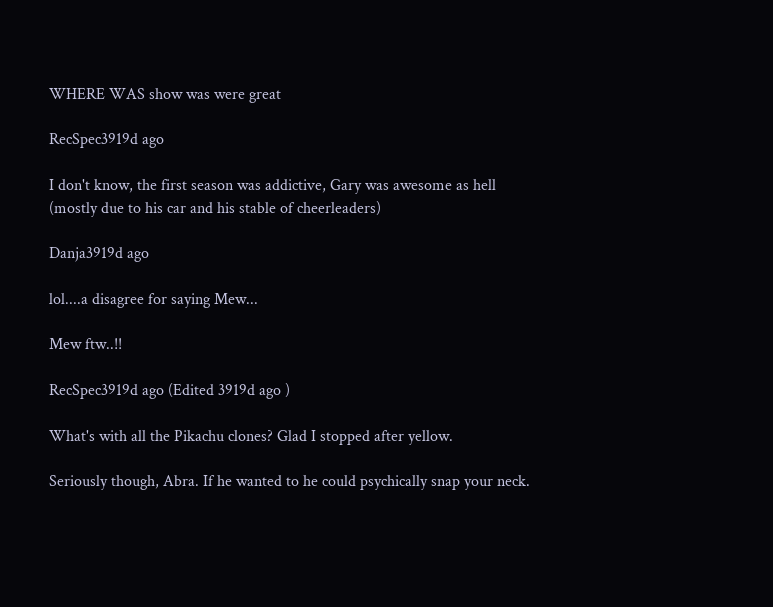WHERE WAS show was were great

RecSpec3919d ago

I don't know, the first season was addictive, Gary was awesome as hell (mostly due to his car and his stable of cheerleaders)

Danja3919d ago

lol....a disagree for saying Mew...

Mew ftw..!!

RecSpec3919d ago (Edited 3919d ago )

What's with all the Pikachu clones? Glad I stopped after yellow.

Seriously though, Abra. If he wanted to he could psychically snap your neck.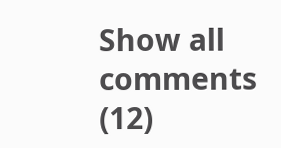Show all comments (12)